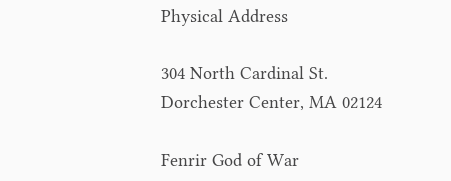Physical Address

304 North Cardinal St.
Dorchester Center, MA 02124

Fenrir God of War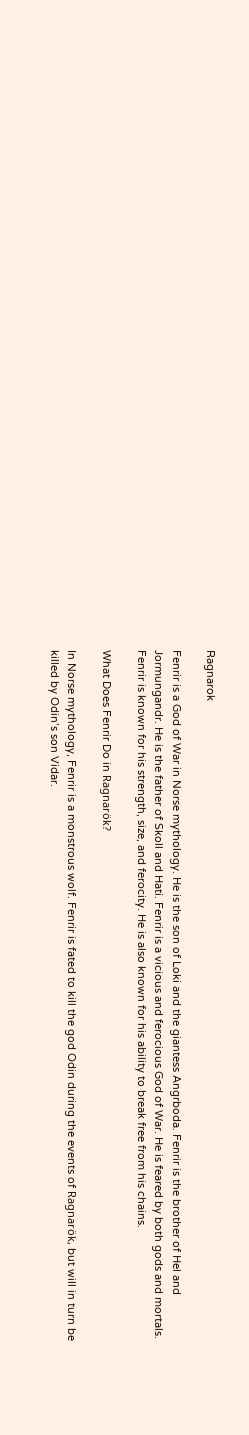Ragnarok

Fenrir is a God of War in Norse mythology. He is the son of Loki and the giantess Angrboda. Fenrir is the brother of Hel and Jormungandr. He is the father of Skoll and Hati. Fenrir is a vicious and ferocious God of War. He is feared by both gods and mortals. Fenrir is known for his strength, size, and ferocity. He is also known for his ability to break free from his chains.

What Does Fenrir Do in Ragnarök?

In Norse mythology, Fenrir is a monstrous wolf. Fenrir is fated to kill the god Odin during the events of Ragnarök, but will in turn be killed by Odin’s son Vidar.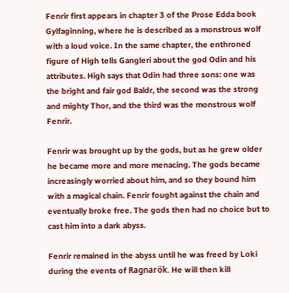Fenrir first appears in chapter 3 of the Prose Edda book Gylfaginning, where he is described as a monstrous wolf with a loud voice. In the same chapter, the enthroned figure of High tells Gangleri about the god Odin and his attributes. High says that Odin had three sons: one was the bright and fair god Baldr, the second was the strong and mighty Thor, and the third was the monstrous wolf Fenrir.

Fenrir was brought up by the gods, but as he grew older he became more and more menacing. The gods became increasingly worried about him, and so they bound him with a magical chain. Fenrir fought against the chain and eventually broke free. The gods then had no choice but to cast him into a dark abyss.

Fenrir remained in the abyss until he was freed by Loki during the events of Ragnarök. He will then kill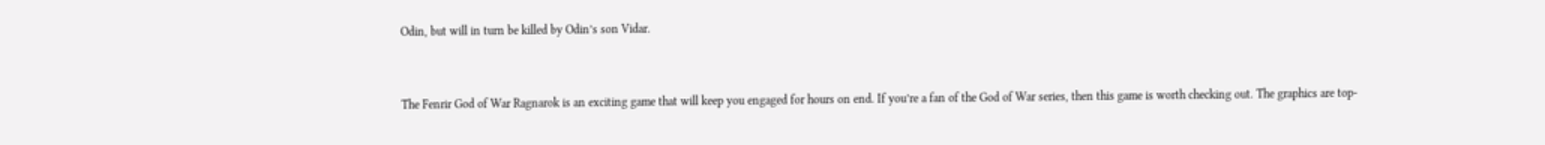Odin, but will in turn be killed by Odin’s son Vidar.


The Fenrir God of War Ragnarok is an exciting game that will keep you engaged for hours on end. If you’re a fan of the God of War series, then this game is worth checking out. The graphics are top-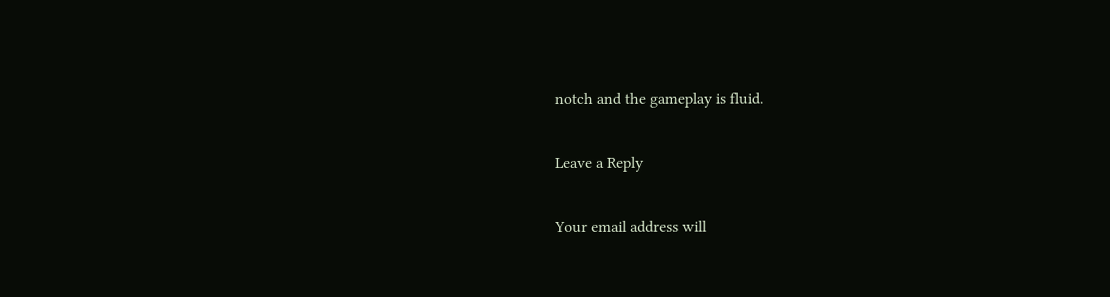notch and the gameplay is fluid.

Leave a Reply

Your email address will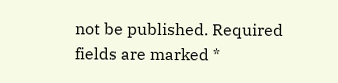not be published. Required fields are marked *